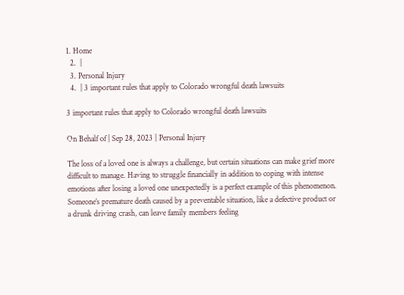1. Home
  2.  |
  3. Personal Injury
  4.  | 3 important rules that apply to Colorado wrongful death lawsuits

3 important rules that apply to Colorado wrongful death lawsuits

On Behalf of | Sep 28, 2023 | Personal Injury

The loss of a loved one is always a challenge, but certain situations can make grief more difficult to manage. Having to struggle financially in addition to coping with intense emotions after losing a loved one unexpectedly is a perfect example of this phenomenon. Someone’s premature death caused by a preventable situation, like a defective product or a drunk driving crash, can leave family members feeling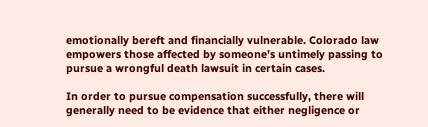emotionally bereft and financially vulnerable. Colorado law empowers those affected by someone’s untimely passing to pursue a wrongful death lawsuit in certain cases.

In order to pursue compensation successfully, there will generally need to be evidence that either negligence or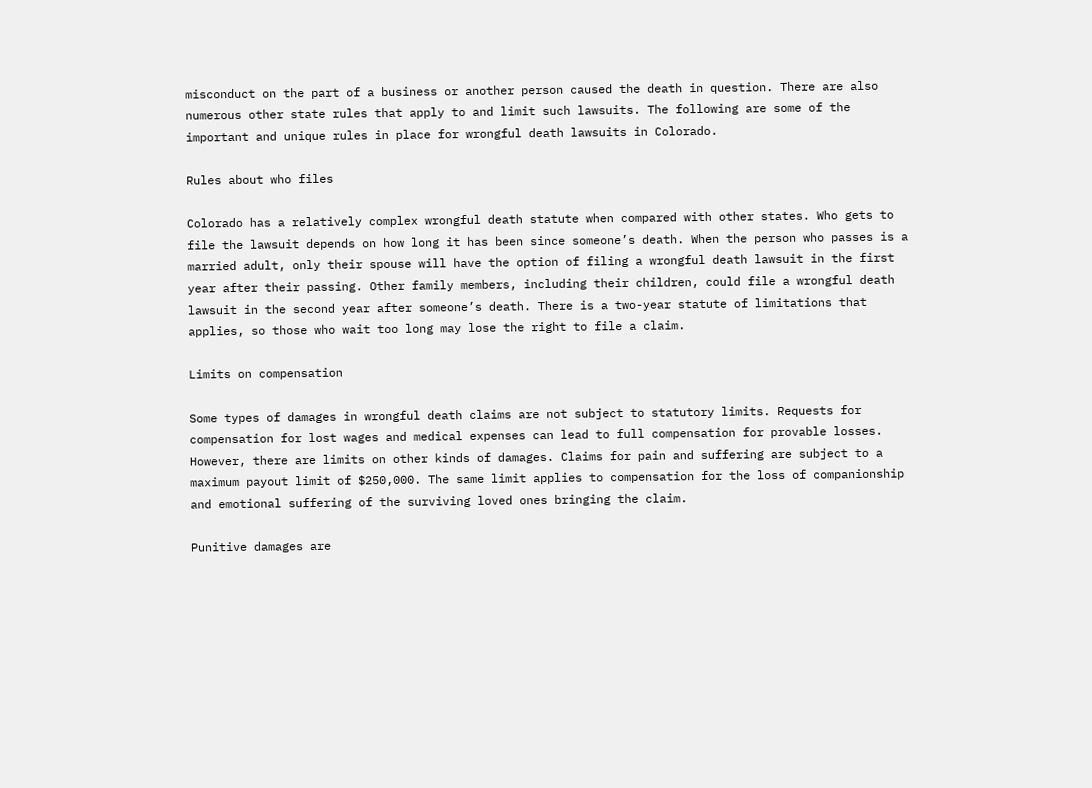misconduct on the part of a business or another person caused the death in question. There are also numerous other state rules that apply to and limit such lawsuits. The following are some of the important and unique rules in place for wrongful death lawsuits in Colorado.

Rules about who files

Colorado has a relatively complex wrongful death statute when compared with other states. Who gets to file the lawsuit depends on how long it has been since someone’s death. When the person who passes is a married adult, only their spouse will have the option of filing a wrongful death lawsuit in the first year after their passing. Other family members, including their children, could file a wrongful death lawsuit in the second year after someone’s death. There is a two-year statute of limitations that applies, so those who wait too long may lose the right to file a claim.

Limits on compensation

Some types of damages in wrongful death claims are not subject to statutory limits. Requests for compensation for lost wages and medical expenses can lead to full compensation for provable losses. However, there are limits on other kinds of damages. Claims for pain and suffering are subject to a maximum payout limit of $250,000. The same limit applies to compensation for the loss of companionship and emotional suffering of the surviving loved ones bringing the claim.

Punitive damages are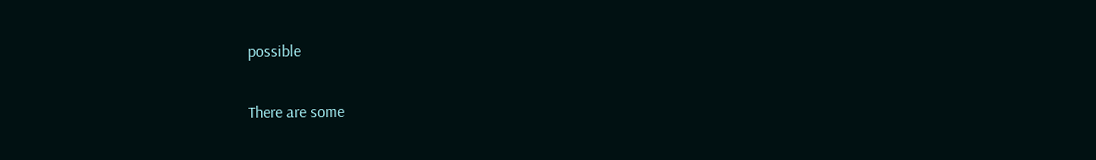possible

There are some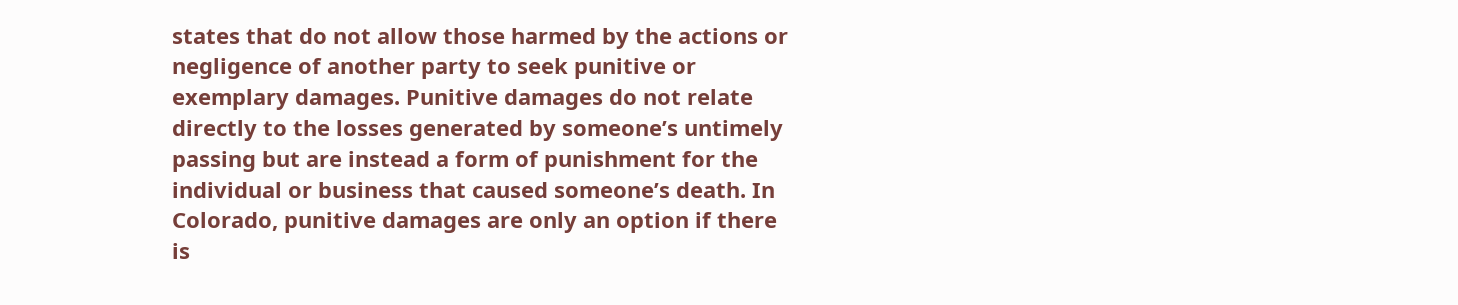states that do not allow those harmed by the actions or negligence of another party to seek punitive or exemplary damages. Punitive damages do not relate directly to the losses generated by someone’s untimely passing but are instead a form of punishment for the individual or business that caused someone’s death. In Colorado, punitive damages are only an option if there is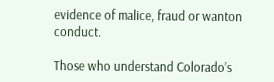evidence of malice, fraud or wanton conduct.

Those who understand Colorado’s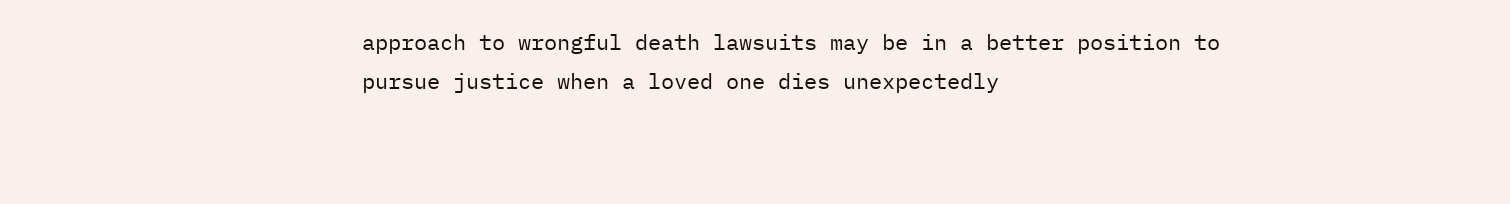approach to wrongful death lawsuits may be in a better position to pursue justice when a loved one dies unexpectedly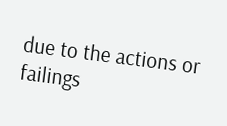due to the actions or failings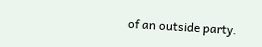of an outside party.